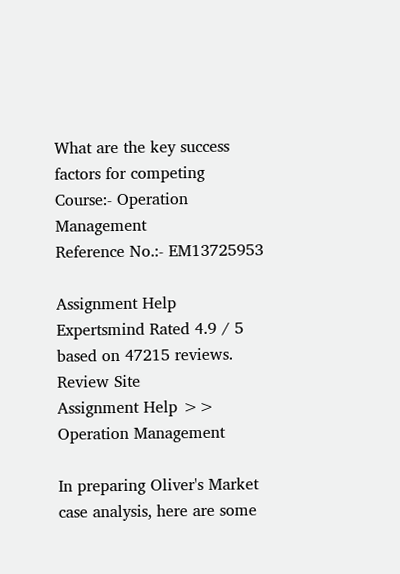What are the key success factors for competing
Course:- Operation Management
Reference No.:- EM13725953

Assignment Help
Expertsmind Rated 4.9 / 5 based on 47215 reviews.
Review Site
Assignment Help >> Operation Management

In preparing Oliver's Market case analysis, here are some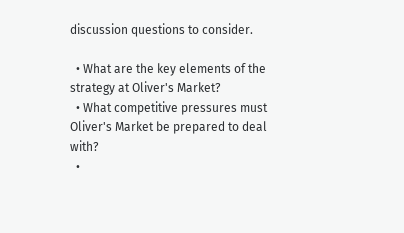discussion questions to consider.

  • What are the key elements of the strategy at Oliver's Market?
  • What competitive pressures must Oliver's Market be prepared to deal with?
  •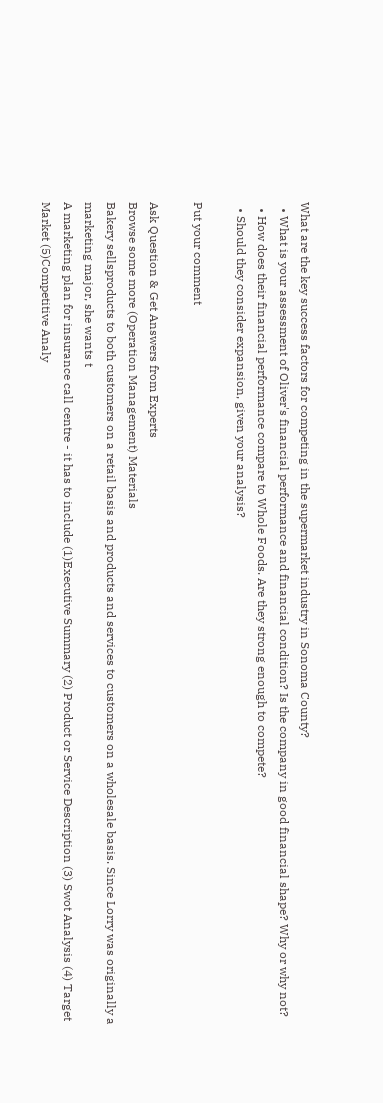What are the key success factors for competing in the supermarket industry in Sonoma County?
  • What is your assessment of Oliver's financial performance and financial condition? Is the company in good financial shape? Why or why not?
  • How does their financial performance compare to Whole Foods. Are they strong enough to compete?
  • Should they consider expansion, given your analysis?

Put your comment

Ask Question & Get Answers from Experts
Browse some more (Operation Management) Materials
Bakery sellsproducts to both customers on a retail basis and products and services to customers on a wholesale basis. Since Lorry was originally a marketing major, she wants t
A marketing plan for insurance call centre - it has to include (1)Executive Summary (2) Product or Service Description (3) Swot Analysis (4) Target Market (5)Competitive Analy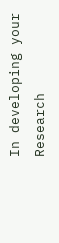In developing your Research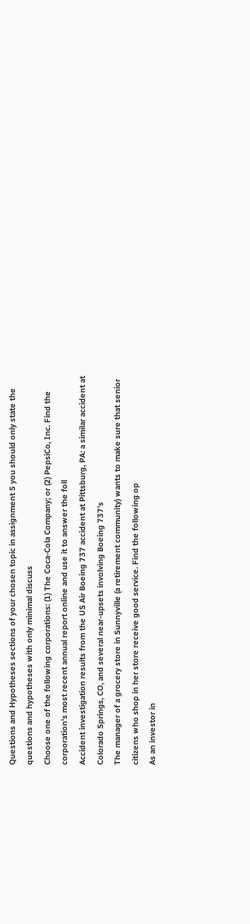Questions and Hypotheses sections of your chosen topic in assignment 5 you should only state the questions and hypotheses with only minimal discuss
Choose one of the following corporations: (1) The Coca-Cola Company; or (2) PepsiCo, Inc. Find the corporation's most recent annual report online and use it to answer the foll
Accident investigation results from the US Air Boeing 737 accident at Pittsburg, PA: a similar accident at Colorado Springs, CO, and several near-upsets involving Boeing 737's
The manager of a grocery store in Sunnyville (a retirement community) wants to make sure that senior citizens who shop in her store receive good service. Find the following op
As an investor in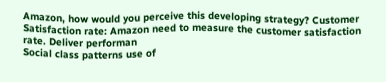Amazon, how would you perceive this developing strategy? Customer Satisfaction rate: Amazon need to measure the customer satisfaction rate. Deliver performan
Social class patterns use of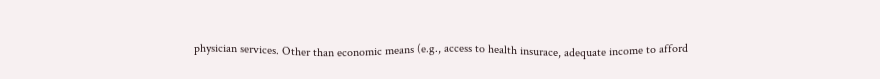physician services. Other than economic means (e.g., access to health insurace, adequate income to afford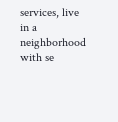services, live in a neighborhood with se